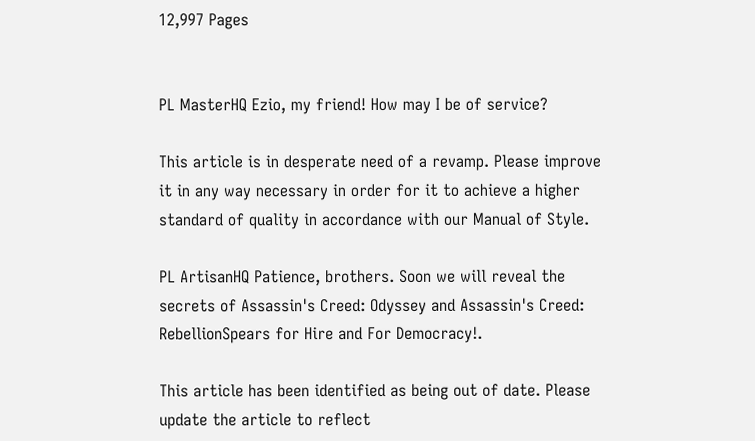12,997 Pages


PL MasterHQ Ezio, my friend! How may I be of service?

This article is in desperate need of a revamp. Please improve it in any way necessary in order for it to achieve a higher standard of quality in accordance with our Manual of Style.

PL ArtisanHQ Patience, brothers. Soon we will reveal the secrets of Assassin's Creed: Odyssey and Assassin's Creed: RebellionSpears for Hire and For Democracy!.

This article has been identified as being out of date. Please update the article to reflect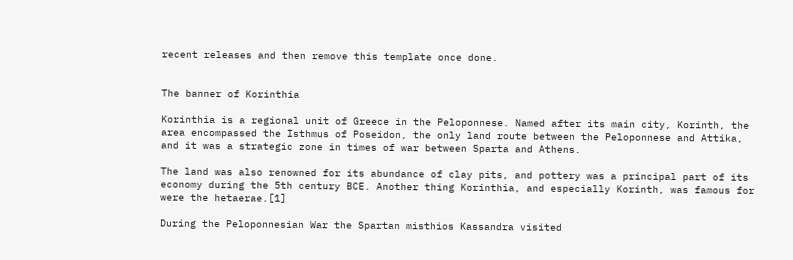recent releases and then remove this template once done.


The banner of Korinthia

Korinthia is a regional unit of Greece in the Peloponnese. Named after its main city, Korinth, the area encompassed the Isthmus of Poseidon, the only land route between the Peloponnese and Attika, and it was a strategic zone in times of war between Sparta and Athens.

The land was also renowned for its abundance of clay pits, and pottery was a principal part of its economy during the 5th century BCE. Another thing Korinthia, and especially Korinth, was famous for were the hetaerae.[1]

During the Peloponnesian War the Spartan misthios Kassandra visited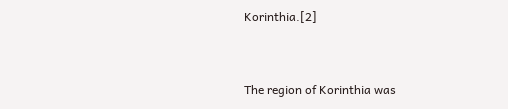Korinthia.[2]


The region of Korinthia was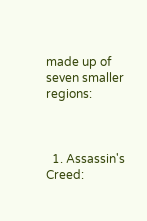made up of seven smaller regions:



  1. Assassin's Creed: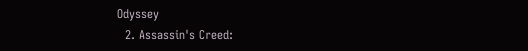Odyssey
  2. Assassin's Creed: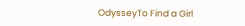OdysseyTo Find a Girl